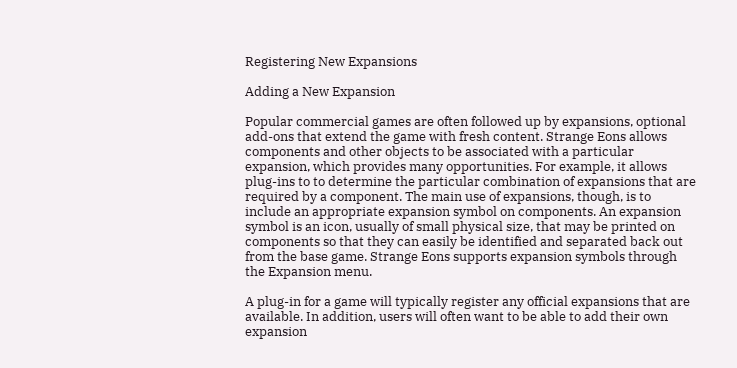Registering New Expansions

Adding a New Expansion

Popular commercial games are often followed up by expansions, optional add-ons that extend the game with fresh content. Strange Eons allows components and other objects to be associated with a particular expansion, which provides many opportunities. For example, it allows plug-ins to to determine the particular combination of expansions that are required by a component. The main use of expansions, though, is to include an appropriate expansion symbol on components. An expansion symbol is an icon, usually of small physical size, that may be printed on components so that they can easily be identified and separated back out from the base game. Strange Eons supports expansion symbols through the Expansion menu.

A plug-in for a game will typically register any official expansions that are available. In addition, users will often want to be able to add their own expansion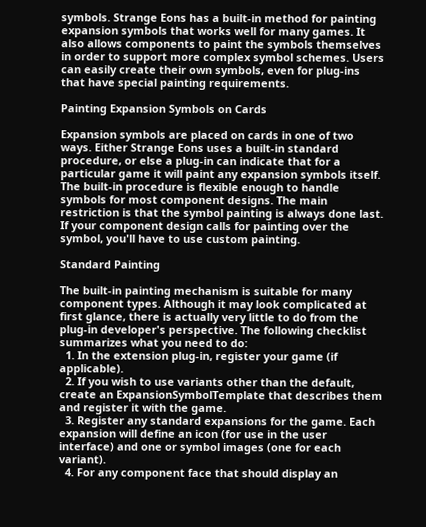symbols. Strange Eons has a built-in method for painting expansion symbols that works well for many games. It also allows components to paint the symbols themselves in order to support more complex symbol schemes. Users can easily create their own symbols, even for plug-ins that have special painting requirements.

Painting Expansion Symbols on Cards

Expansion symbols are placed on cards in one of two ways. Either Strange Eons uses a built-in standard procedure, or else a plug-in can indicate that for a particular game it will paint any expansion symbols itself. The built-in procedure is flexible enough to handle symbols for most component designs. The main restriction is that the symbol painting is always done last. If your component design calls for painting over the symbol, you'll have to use custom painting.

Standard Painting

The built-in painting mechanism is suitable for many component types. Although it may look complicated at first glance, there is actually very little to do from the plug-in developer's perspective. The following checklist summarizes what you need to do:
  1. In the extension plug-in, register your game (if applicable).
  2. If you wish to use variants other than the default, create an ExpansionSymbolTemplate that describes them and register it with the game.
  3. Register any standard expansions for the game. Each expansion will define an icon (for use in the user interface) and one or symbol images (one for each variant).
  4. For any component face that should display an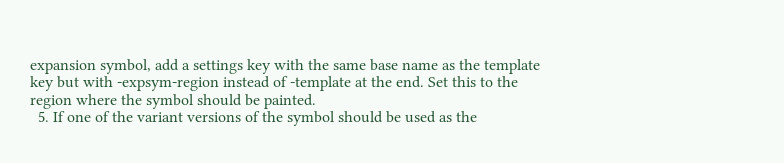expansion symbol, add a settings key with the same base name as the template key but with -expsym-region instead of -template at the end. Set this to the region where the symbol should be painted.
  5. If one of the variant versions of the symbol should be used as the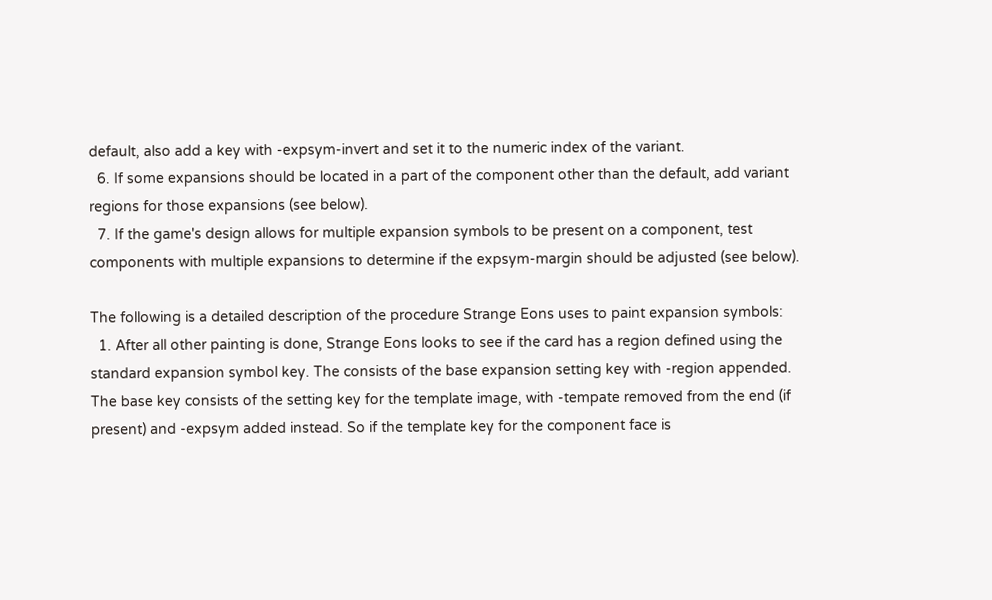default, also add a key with -expsym-invert and set it to the numeric index of the variant.
  6. If some expansions should be located in a part of the component other than the default, add variant regions for those expansions (see below).
  7. If the game's design allows for multiple expansion symbols to be present on a component, test components with multiple expansions to determine if the expsym-margin should be adjusted (see below).

The following is a detailed description of the procedure Strange Eons uses to paint expansion symbols:
  1. After all other painting is done, Strange Eons looks to see if the card has a region defined using the standard expansion symbol key. The consists of the base expansion setting key with -region appended. The base key consists of the setting key for the template image, with -tempate removed from the end (if present) and -expsym added instead. So if the template key for the component face is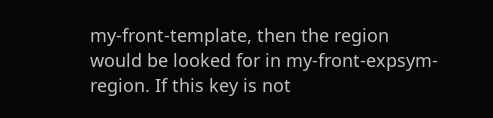my-front-template, then the region would be looked for in my-front-expsym-region. If this key is not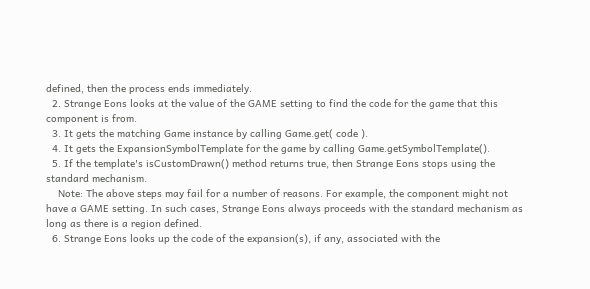defined, then the process ends immediately.
  2. Strange Eons looks at the value of the GAME setting to find the code for the game that this component is from.
  3. It gets the matching Game instance by calling Game.get( code ).
  4. It gets the ExpansionSymbolTemplate for the game by calling Game.getSymbolTemplate().
  5. If the template's isCustomDrawn() method returns true, then Strange Eons stops using the standard mechanism.
    Note: The above steps may fail for a number of reasons. For example, the component might not have a GAME setting. In such cases, Strange Eons always proceeds with the standard mechanism as long as there is a region defined.
  6. Strange Eons looks up the code of the expansion(s), if any, associated with the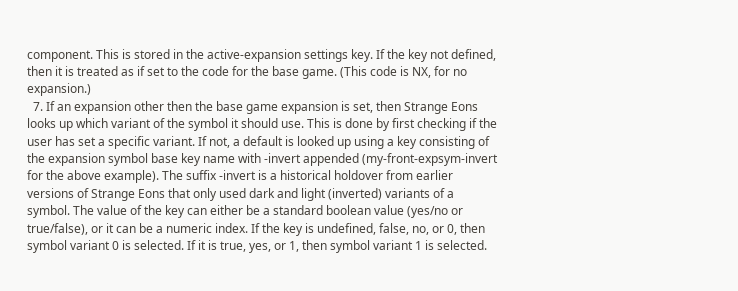component. This is stored in the active-expansion settings key. If the key not defined, then it is treated as if set to the code for the base game. (This code is NX, for no expansion.)
  7. If an expansion other then the base game expansion is set, then Strange Eons looks up which variant of the symbol it should use. This is done by first checking if the user has set a specific variant. If not, a default is looked up using a key consisting of the expansion symbol base key name with -invert appended (my-front-expsym-invert for the above example). The suffix -invert is a historical holdover from earlier versions of Strange Eons that only used dark and light (inverted) variants of a symbol. The value of the key can either be a standard boolean value (yes/no or true/false), or it can be a numeric index. If the key is undefined, false, no, or 0, then symbol variant 0 is selected. If it is true, yes, or 1, then symbol variant 1 is selected.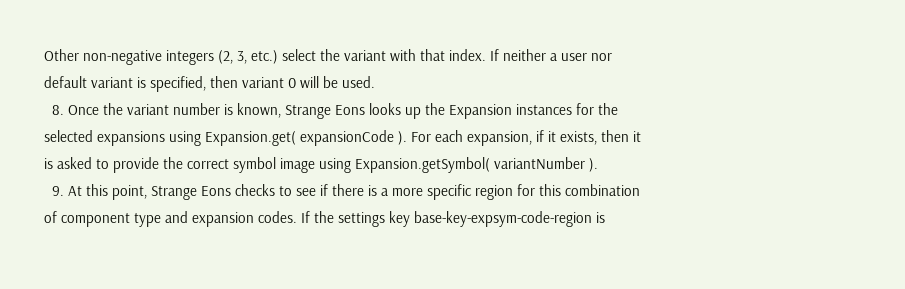Other non-negative integers (2, 3, etc.) select the variant with that index. If neither a user nor default variant is specified, then variant 0 will be used.
  8. Once the variant number is known, Strange Eons looks up the Expansion instances for the selected expansions using Expansion.get( expansionCode ). For each expansion, if it exists, then it is asked to provide the correct symbol image using Expansion.getSymbol( variantNumber ).
  9. At this point, Strange Eons checks to see if there is a more specific region for this combination of component type and expansion codes. If the settings key base-key-expsym-code-region is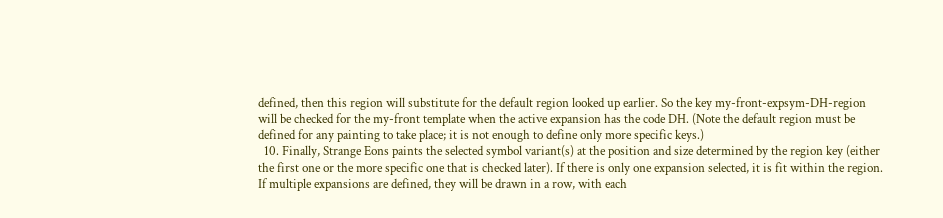defined, then this region will substitute for the default region looked up earlier. So the key my-front-expsym-DH-region will be checked for the my-front template when the active expansion has the code DH. (Note the default region must be defined for any painting to take place; it is not enough to define only more specific keys.)
  10. Finally, Strange Eons paints the selected symbol variant(s) at the position and size determined by the region key (either the first one or the more specific one that is checked later). If there is only one expansion selected, it is fit within the region. If multiple expansions are defined, they will be drawn in a row, with each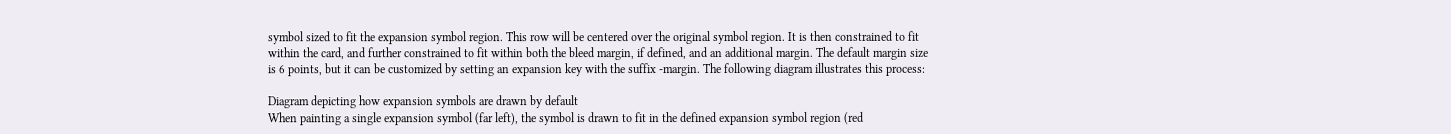symbol sized to fit the expansion symbol region. This row will be centered over the original symbol region. It is then constrained to fit within the card, and further constrained to fit within both the bleed margin, if defined, and an additional margin. The default margin size is 6 points, but it can be customized by setting an expansion key with the suffix -margin. The following diagram illustrates this process:

Diagram depicting how expansion symbols are drawn by default
When painting a single expansion symbol (far left), the symbol is drawn to fit in the defined expansion symbol region (red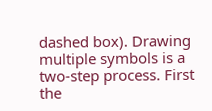dashed box). Drawing multiple symbols is a two-step process. First the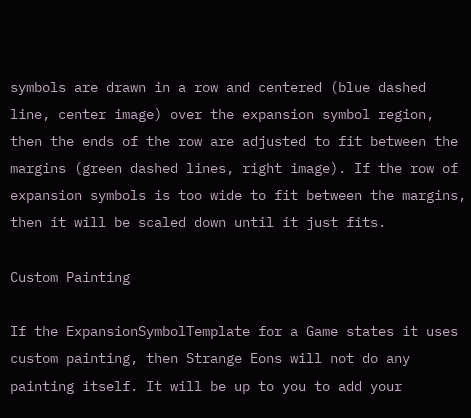symbols are drawn in a row and centered (blue dashed line, center image) over the expansion symbol region, then the ends of the row are adjusted to fit between the margins (green dashed lines, right image). If the row of expansion symbols is too wide to fit between the margins, then it will be scaled down until it just fits.

Custom Painting

If the ExpansionSymbolTemplate for a Game states it uses custom painting, then Strange Eons will not do any painting itself. It will be up to you to add your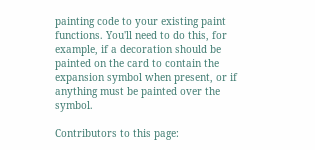painting code to your existing paint functions. You'll need to do this, for example, if a decoration should be painted on the card to contain the expansion symbol when present, or if anything must be painted over the symbol.

Contributors to this page: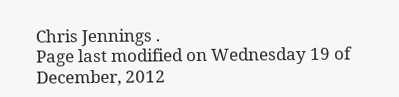Chris Jennings .
Page last modified on Wednesday 19 of December, 2012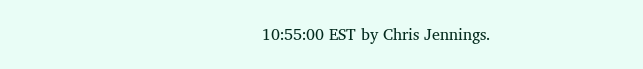10:55:00 EST by Chris Jennings.